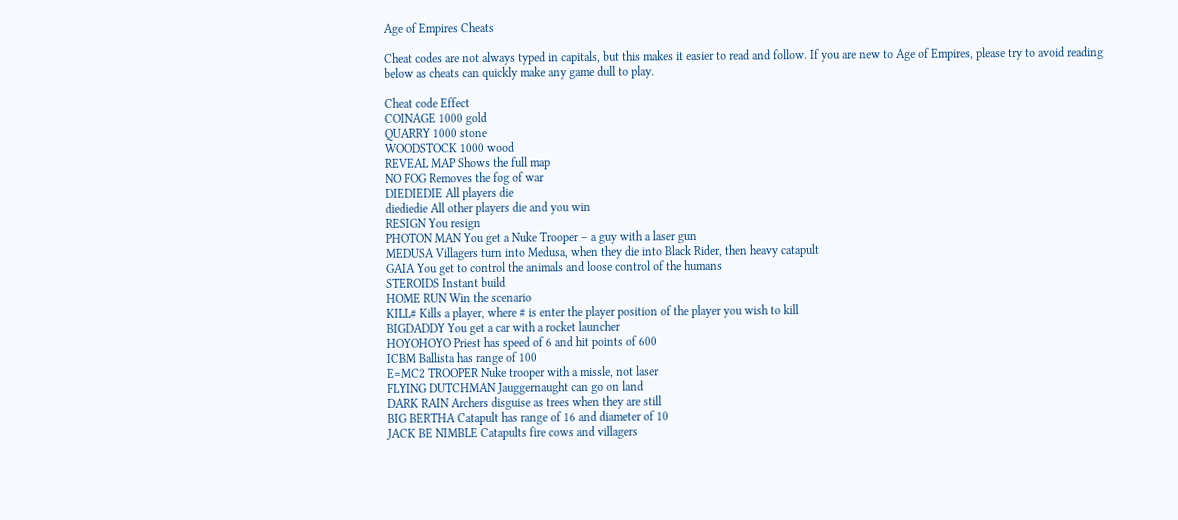Age of Empires Cheats

Cheat codes are not always typed in capitals, but this makes it easier to read and follow. If you are new to Age of Empires, please try to avoid reading below as cheats can quickly make any game dull to play.

Cheat code Effect
COINAGE 1000 gold
QUARRY 1000 stone
WOODSTOCK 1000 wood
REVEAL MAP Shows the full map
NO FOG Removes the fog of war
DIEDIEDIE All players die
diediedie All other players die and you win
RESIGN You resign
PHOTON MAN You get a Nuke Trooper – a guy with a laser gun
MEDUSA Villagers turn into Medusa, when they die into Black Rider, then heavy catapult
GAIA You get to control the animals and loose control of the humans
STEROIDS Instant build
HOME RUN Win the scenario
KILL# Kills a player, where # is enter the player position of the player you wish to kill
BIGDADDY You get a car with a rocket launcher
HOYOHOYO Priest has speed of 6 and hit points of 600
ICBM Ballista has range of 100
E=MC2 TROOPER Nuke trooper with a missle, not laser
FLYING DUTCHMAN Jauggernaught can go on land
DARK RAIN Archers disguise as trees when they are still
BIG BERTHA Catapult has range of 16 and diameter of 10
JACK BE NIMBLE Catapults fire cows and villagers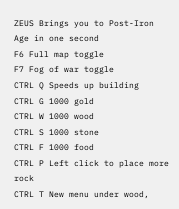ZEUS Brings you to Post-Iron Age in one second
F6 Full map toggle
F7 Fog of war toggle
CTRL Q Speeds up building
CTRL G 1000 gold
CTRL W 1000 wood
CTRL S 1000 stone
CTRL F 1000 food
CTRL P Left click to place more rock
CTRL T New menu under wood,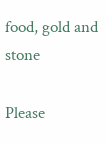food, gold and stone

Please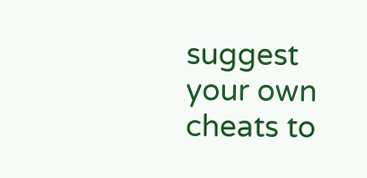suggest your own cheats to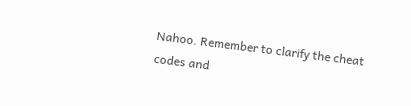Nahoo. Remember to clarify the cheat codes and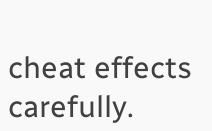cheat effects carefully.